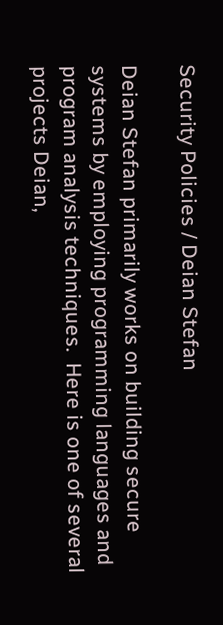Security Policies / Deian Stefan

Deian Stefan primarily works on building secure systems by employing programming languages and program analysis techniques.  Here is one of several projects Deian,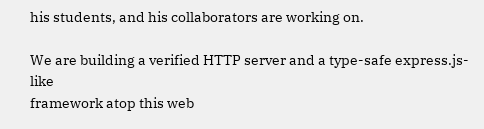his students, and his collaborators are working on.

We are building a verified HTTP server and a type-safe express.js-like
framework atop this web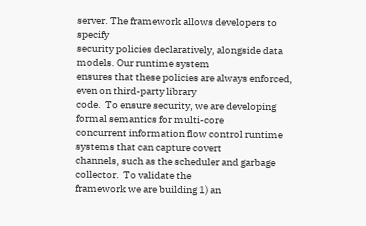server. The framework allows developers to specify
security policies declaratively, alongside data models. Our runtime system
ensures that these policies are always enforced, even on third-party library
code.  To ensure security, we are developing formal semantics for multi-core
concurrent information flow control runtime systems that can capture covert
channels, such as the scheduler and garbage collector.  To validate the
framework we are building 1) an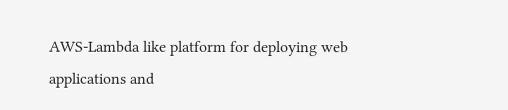AWS-Lambda like platform for deploying web
applications and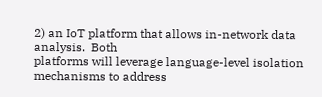2) an IoT platform that allows in-network data analysis.  Both
platforms will leverage language-level isolation mechanisms to address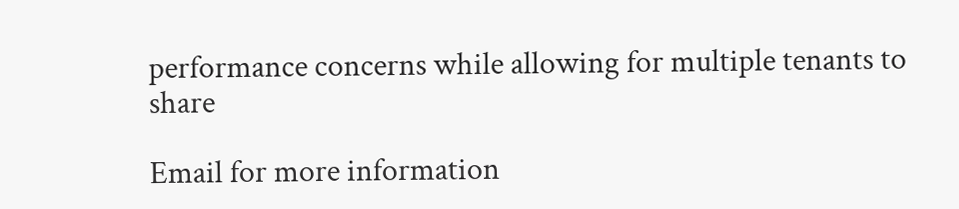performance concerns while allowing for multiple tenants to share

Email for more information